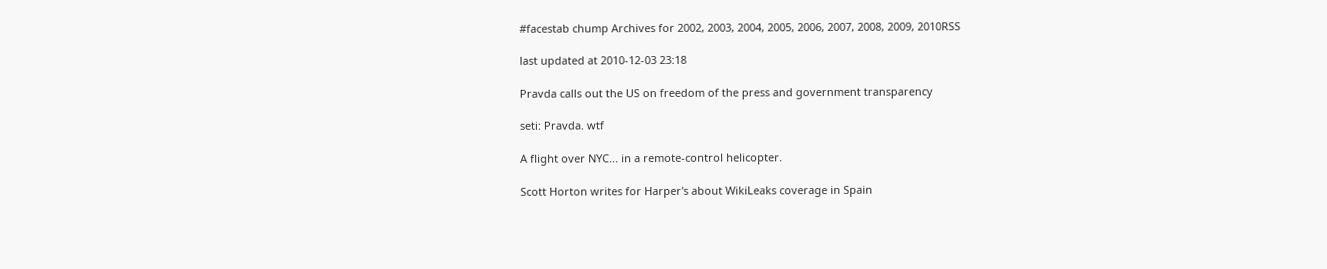#facestab chump Archives for 2002, 2003, 2004, 2005, 2006, 2007, 2008, 2009, 2010RSS

last updated at 2010-12-03 23:18

Pravda calls out the US on freedom of the press and government transparency

seti: Pravda. wtf

A flight over NYC... in a remote-control helicopter.

Scott Horton writes for Harper's about WikiLeaks coverage in Spain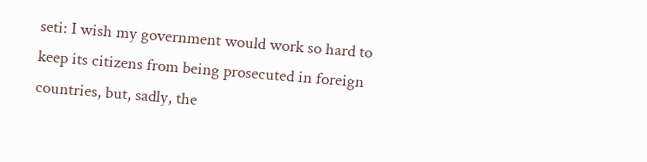seti: I wish my government would work so hard to keep its citizens from being prosecuted in foreign countries, but, sadly, the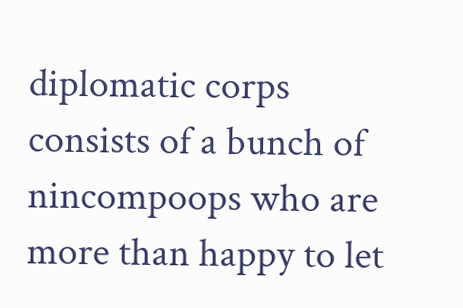diplomatic corps consists of a bunch of nincompoops who are more than happy to let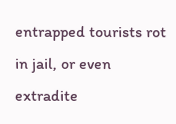entrapped tourists rot in jail, or even extradite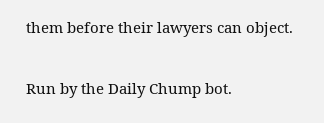them before their lawyers can object.

Run by the Daily Chump bot.